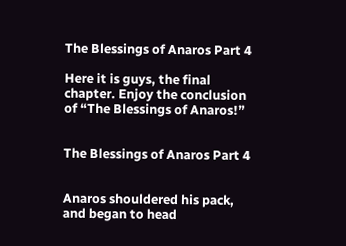The Blessings of Anaros Part 4

Here it is guys, the final chapter. Enjoy the conclusion of “The Blessings of Anaros!”


The Blessings of Anaros Part 4


Anaros shouldered his pack, and began to head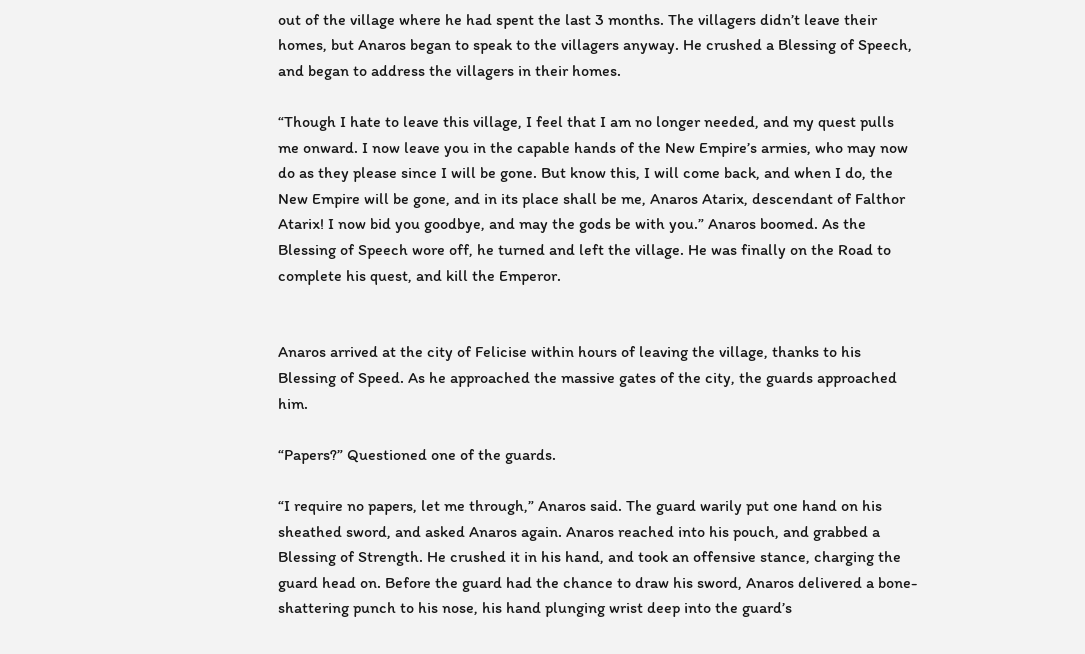out of the village where he had spent the last 3 months. The villagers didn’t leave their homes, but Anaros began to speak to the villagers anyway. He crushed a Blessing of Speech, and began to address the villagers in their homes.

“Though I hate to leave this village, I feel that I am no longer needed, and my quest pulls me onward. I now leave you in the capable hands of the New Empire’s armies, who may now do as they please since I will be gone. But know this, I will come back, and when I do, the New Empire will be gone, and in its place shall be me, Anaros Atarix, descendant of Falthor Atarix! I now bid you goodbye, and may the gods be with you.” Anaros boomed. As the Blessing of Speech wore off, he turned and left the village. He was finally on the Road to complete his quest, and kill the Emperor.


Anaros arrived at the city of Felicise within hours of leaving the village, thanks to his Blessing of Speed. As he approached the massive gates of the city, the guards approached him.

“Papers?” Questioned one of the guards.

“I require no papers, let me through,” Anaros said. The guard warily put one hand on his sheathed sword, and asked Anaros again. Anaros reached into his pouch, and grabbed a Blessing of Strength. He crushed it in his hand, and took an offensive stance, charging the guard head on. Before the guard had the chance to draw his sword, Anaros delivered a bone-shattering punch to his nose, his hand plunging wrist deep into the guard’s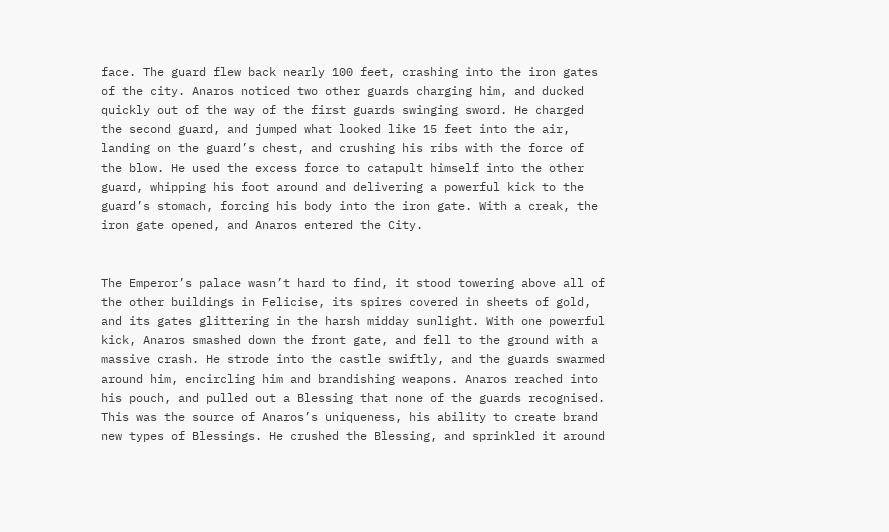face. The guard flew back nearly 100 feet, crashing into the iron gates of the city. Anaros noticed two other guards charging him, and ducked quickly out of the way of the first guards swinging sword. He charged the second guard, and jumped what looked like 15 feet into the air, landing on the guard’s chest, and crushing his ribs with the force of the blow. He used the excess force to catapult himself into the other guard, whipping his foot around and delivering a powerful kick to the guard’s stomach, forcing his body into the iron gate. With a creak, the iron gate opened, and Anaros entered the City.


The Emperor’s palace wasn’t hard to find, it stood towering above all of the other buildings in Felicise, its spires covered in sheets of gold, and its gates glittering in the harsh midday sunlight. With one powerful kick, Anaros smashed down the front gate, and fell to the ground with a massive crash. He strode into the castle swiftly, and the guards swarmed around him, encircling him and brandishing weapons. Anaros reached into his pouch, and pulled out a Blessing that none of the guards recognised. This was the source of Anaros’s uniqueness, his ability to create brand new types of Blessings. He crushed the Blessing, and sprinkled it around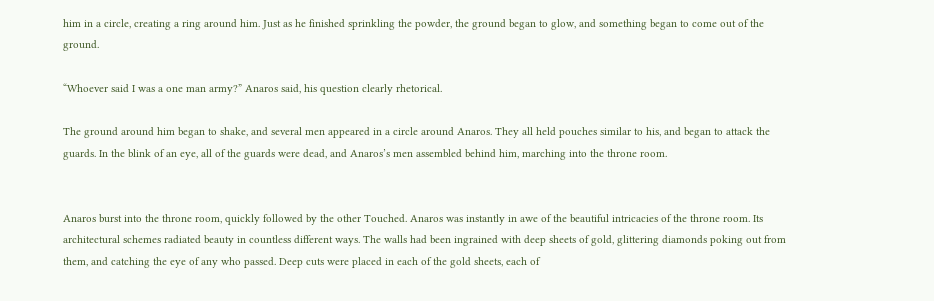him in a circle, creating a ring around him. Just as he finished sprinkling the powder, the ground began to glow, and something began to come out of the ground.

“Whoever said I was a one man army?” Anaros said, his question clearly rhetorical.

The ground around him began to shake, and several men appeared in a circle around Anaros. They all held pouches similar to his, and began to attack the guards. In the blink of an eye, all of the guards were dead, and Anaros’s men assembled behind him, marching into the throne room.


Anaros burst into the throne room, quickly followed by the other Touched. Anaros was instantly in awe of the beautiful intricacies of the throne room. Its architectural schemes radiated beauty in countless different ways. The walls had been ingrained with deep sheets of gold, glittering diamonds poking out from them, and catching the eye of any who passed. Deep cuts were placed in each of the gold sheets, each of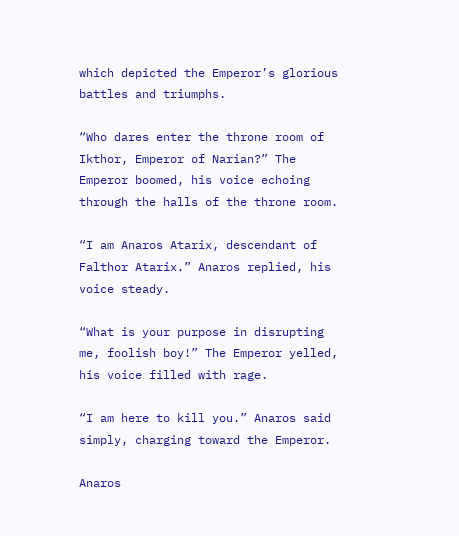which depicted the Emperor’s glorious battles and triumphs.

“Who dares enter the throne room of Ikthor, Emperor of Narian?” The Emperor boomed, his voice echoing through the halls of the throne room.

“I am Anaros Atarix, descendant of Falthor Atarix.” Anaros replied, his voice steady.

“What is your purpose in disrupting me, foolish boy!” The Emperor yelled, his voice filled with rage.

“I am here to kill you.” Anaros said simply, charging toward the Emperor.

Anaros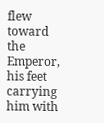flew toward the Emperor, his feet carrying him with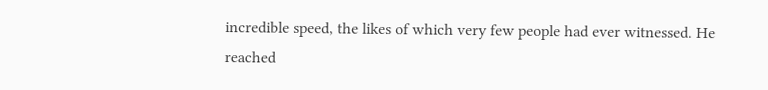incredible speed, the likes of which very few people had ever witnessed. He reached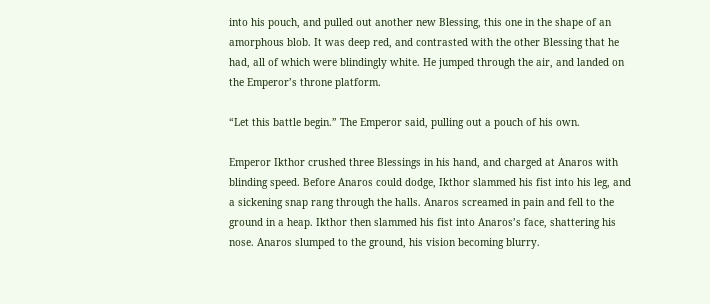into his pouch, and pulled out another new Blessing, this one in the shape of an amorphous blob. It was deep red, and contrasted with the other Blessing that he had, all of which were blindingly white. He jumped through the air, and landed on the Emperor’s throne platform.

“Let this battle begin.” The Emperor said, pulling out a pouch of his own.

Emperor Ikthor crushed three Blessings in his hand, and charged at Anaros with blinding speed. Before Anaros could dodge, Ikthor slammed his fist into his leg, and a sickening snap rang through the halls. Anaros screamed in pain and fell to the ground in a heap. Ikthor then slammed his fist into Anaros’s face, shattering his nose. Anaros slumped to the ground, his vision becoming blurry.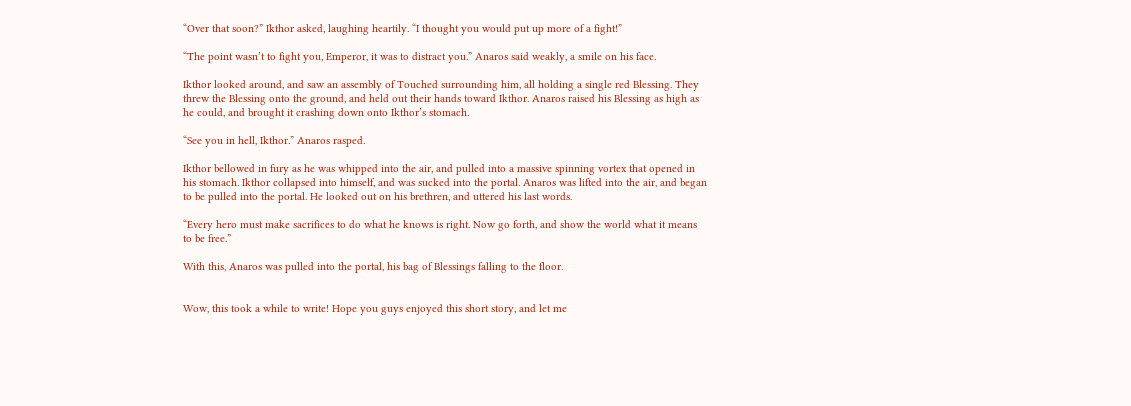“Over that soon?” Ikthor asked, laughing heartily. “I thought you would put up more of a fight!”

“The point wasn’t to fight you, Emperor, it was to distract you.” Anaros said weakly, a smile on his face.

Ikthor looked around, and saw an assembly of Touched surrounding him, all holding a single red Blessing. They threw the Blessing onto the ground, and held out their hands toward Ikthor. Anaros raised his Blessing as high as he could, and brought it crashing down onto Ikthor’s stomach.

“See you in hell, Ikthor.” Anaros rasped.

Ikthor bellowed in fury as he was whipped into the air, and pulled into a massive spinning vortex that opened in his stomach. Ikthor collapsed into himself, and was sucked into the portal. Anaros was lifted into the air, and began to be pulled into the portal. He looked out on his brethren, and uttered his last words.

“Every hero must make sacrifices to do what he knows is right. Now go forth, and show the world what it means to be free.”

With this, Anaros was pulled into the portal, his bag of Blessings falling to the floor.


Wow, this took a while to write! Hope you guys enjoyed this short story, and let me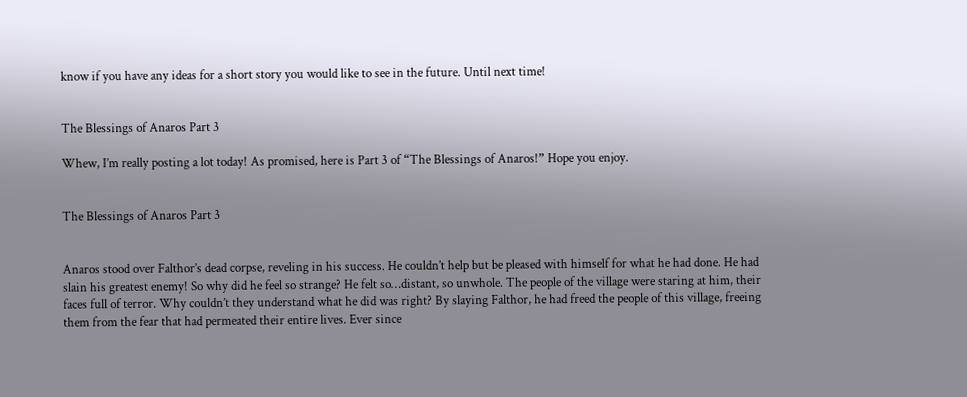know if you have any ideas for a short story you would like to see in the future. Until next time!


The Blessings of Anaros Part 3

Whew, I’m really posting a lot today! As promised, here is Part 3 of “The Blessings of Anaros!” Hope you enjoy.


The Blessings of Anaros Part 3


Anaros stood over Falthor’s dead corpse, reveling in his success. He couldn’t help but be pleased with himself for what he had done. He had slain his greatest enemy! So why did he feel so strange? He felt so…distant, so unwhole. The people of the village were staring at him, their faces full of terror. Why couldn’t they understand what he did was right? By slaying Falthor, he had freed the people of this village, freeing them from the fear that had permeated their entire lives. Ever since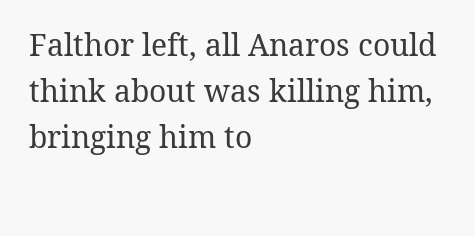Falthor left, all Anaros could think about was killing him, bringing him to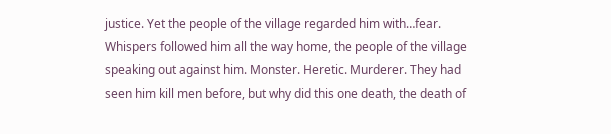justice. Yet the people of the village regarded him with…fear. Whispers followed him all the way home, the people of the village speaking out against him. Monster. Heretic. Murderer. They had seen him kill men before, but why did this one death, the death of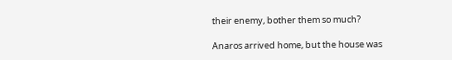their enemy, bother them so much?

Anaros arrived home, but the house was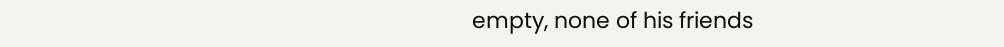empty, none of his friends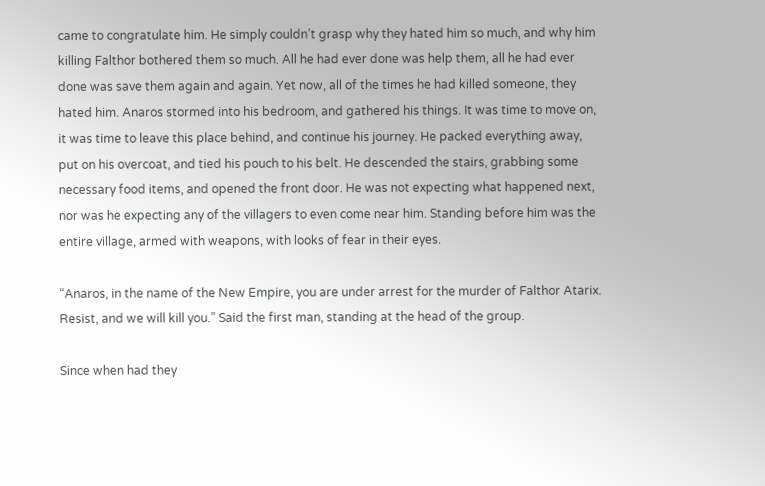came to congratulate him. He simply couldn’t grasp why they hated him so much, and why him killing Falthor bothered them so much. All he had ever done was help them, all he had ever done was save them again and again. Yet now, all of the times he had killed someone, they hated him. Anaros stormed into his bedroom, and gathered his things. It was time to move on, it was time to leave this place behind, and continue his journey. He packed everything away, put on his overcoat, and tied his pouch to his belt. He descended the stairs, grabbing some necessary food items, and opened the front door. He was not expecting what happened next, nor was he expecting any of the villagers to even come near him. Standing before him was the entire village, armed with weapons, with looks of fear in their eyes.

“Anaros, in the name of the New Empire, you are under arrest for the murder of Falthor Atarix. Resist, and we will kill you.” Said the first man, standing at the head of the group.

Since when had they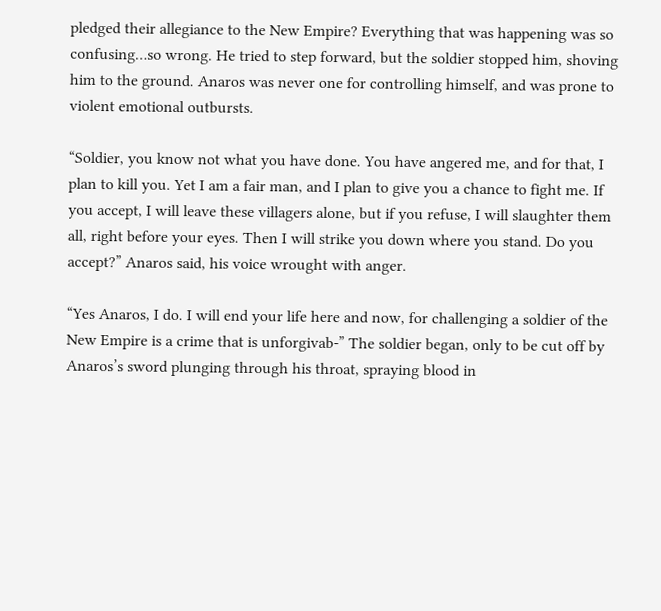pledged their allegiance to the New Empire? Everything that was happening was so confusing…so wrong. He tried to step forward, but the soldier stopped him, shoving him to the ground. Anaros was never one for controlling himself, and was prone to violent emotional outbursts.

“Soldier, you know not what you have done. You have angered me, and for that, I plan to kill you. Yet I am a fair man, and I plan to give you a chance to fight me. If you accept, I will leave these villagers alone, but if you refuse, I will slaughter them all, right before your eyes. Then I will strike you down where you stand. Do you accept?” Anaros said, his voice wrought with anger.

“Yes Anaros, I do. I will end your life here and now, for challenging a soldier of the New Empire is a crime that is unforgivab-” The soldier began, only to be cut off by Anaros’s sword plunging through his throat, spraying blood in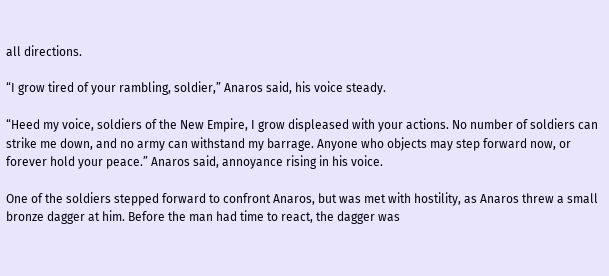all directions.

“I grow tired of your rambling, soldier,” Anaros said, his voice steady.

“Heed my voice, soldiers of the New Empire, I grow displeased with your actions. No number of soldiers can strike me down, and no army can withstand my barrage. Anyone who objects may step forward now, or forever hold your peace.” Anaros said, annoyance rising in his voice.

One of the soldiers stepped forward to confront Anaros, but was met with hostility, as Anaros threw a small bronze dagger at him. Before the man had time to react, the dagger was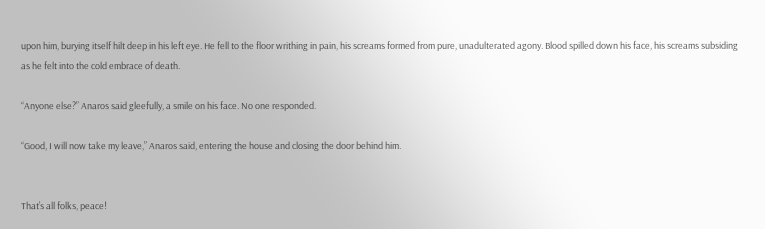upon him, burying itself hilt deep in his left eye. He fell to the floor writhing in pain, his screams formed from pure, unadulterated agony. Blood spilled down his face, his screams subsiding as he felt into the cold embrace of death.

“Anyone else?” Anaros said gleefully, a smile on his face. No one responded.

“Good, I will now take my leave,” Anaros said, entering the house and closing the door behind him.


That’s all folks, peace!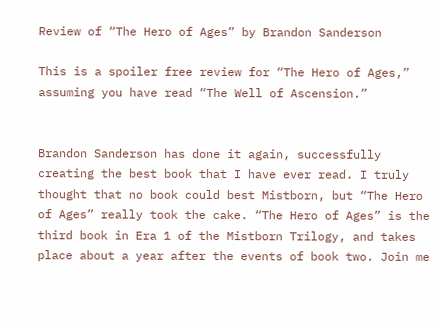Review of “The Hero of Ages” by Brandon Sanderson

This is a spoiler free review for “The Hero of Ages,” assuming you have read “The Well of Ascension.”


Brandon Sanderson has done it again, successfully creating the best book that I have ever read. I truly thought that no book could best Mistborn, but “The Hero of Ages” really took the cake. “The Hero of Ages” is the third book in Era 1 of the Mistborn Trilogy, and takes place about a year after the events of book two. Join me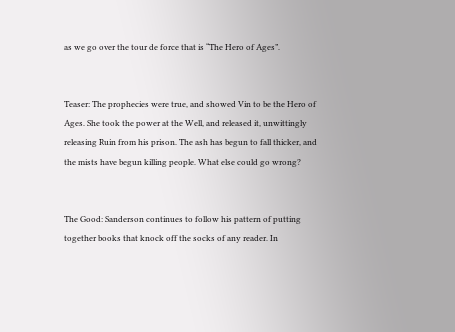as we go over the tour de force that is “The Hero of Ages”.


Teaser: The prophecies were true, and showed Vin to be the Hero of Ages. She took the power at the Well, and released it, unwittingly releasing Ruin from his prison. The ash has begun to fall thicker, and the mists have begun killing people. What else could go wrong?


The Good: Sanderson continues to follow his pattern of putting together books that knock off the socks of any reader. In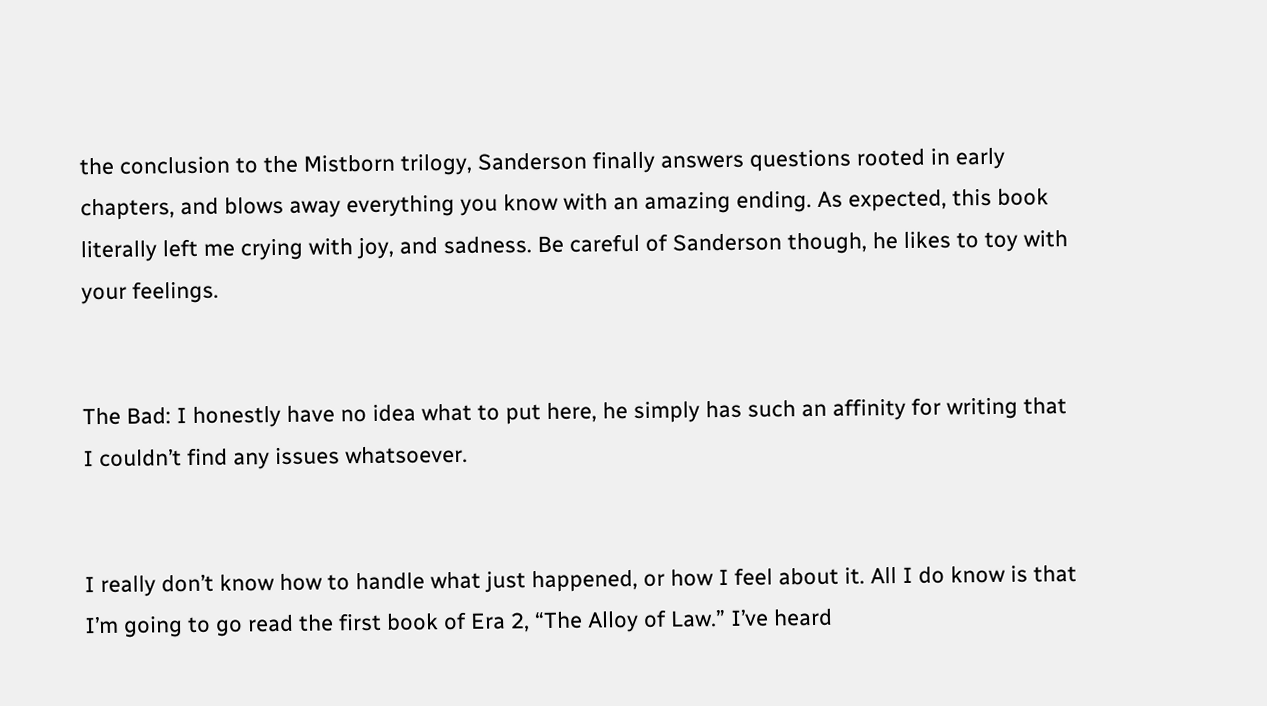the conclusion to the Mistborn trilogy, Sanderson finally answers questions rooted in early chapters, and blows away everything you know with an amazing ending. As expected, this book literally left me crying with joy, and sadness. Be careful of Sanderson though, he likes to toy with your feelings.


The Bad: I honestly have no idea what to put here, he simply has such an affinity for writing that I couldn’t find any issues whatsoever.


I really don’t know how to handle what just happened, or how I feel about it. All I do know is that I’m going to go read the first book of Era 2, “The Alloy of Law.” I’ve heard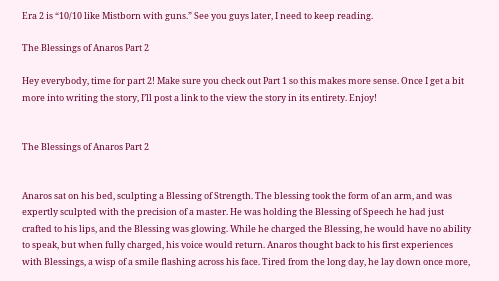Era 2 is “10/10 like Mistborn with guns.” See you guys later, I need to keep reading.

The Blessings of Anaros Part 2

Hey everybody, time for part 2! Make sure you check out Part 1 so this makes more sense. Once I get a bit more into writing the story, I’ll post a link to the view the story in its entirety. Enjoy!


The Blessings of Anaros Part 2


Anaros sat on his bed, sculpting a Blessing of Strength. The blessing took the form of an arm, and was expertly sculpted with the precision of a master. He was holding the Blessing of Speech he had just crafted to his lips, and the Blessing was glowing. While he charged the Blessing, he would have no ability to speak, but when fully charged, his voice would return. Anaros thought back to his first experiences with Blessings, a wisp of a smile flashing across his face. Tired from the long day, he lay down once more,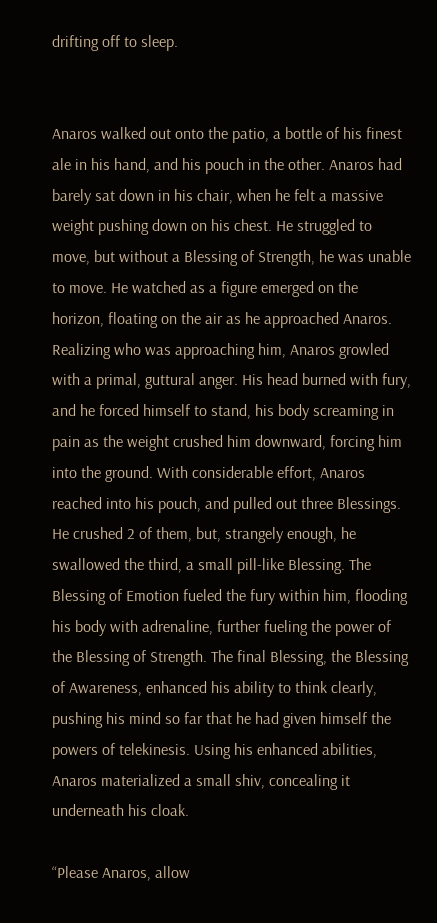drifting off to sleep.


Anaros walked out onto the patio, a bottle of his finest ale in his hand, and his pouch in the other. Anaros had barely sat down in his chair, when he felt a massive weight pushing down on his chest. He struggled to move, but without a Blessing of Strength, he was unable to move. He watched as a figure emerged on the horizon, floating on the air as he approached Anaros. Realizing who was approaching him, Anaros growled with a primal, guttural anger. His head burned with fury, and he forced himself to stand, his body screaming in pain as the weight crushed him downward, forcing him into the ground. With considerable effort, Anaros reached into his pouch, and pulled out three Blessings. He crushed 2 of them, but, strangely enough, he swallowed the third, a small pill-like Blessing. The Blessing of Emotion fueled the fury within him, flooding his body with adrenaline, further fueling the power of the Blessing of Strength. The final Blessing, the Blessing of Awareness, enhanced his ability to think clearly, pushing his mind so far that he had given himself the powers of telekinesis. Using his enhanced abilities, Anaros materialized a small shiv, concealing it underneath his cloak.

“Please Anaros, allow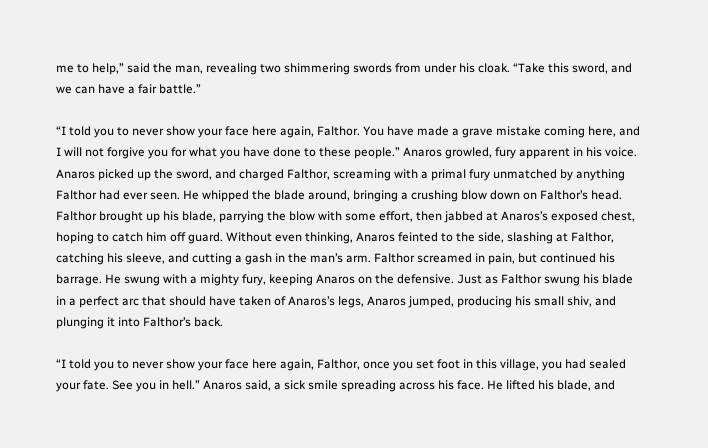me to help,” said the man, revealing two shimmering swords from under his cloak. “Take this sword, and we can have a fair battle.”

“I told you to never show your face here again, Falthor. You have made a grave mistake coming here, and I will not forgive you for what you have done to these people.” Anaros growled, fury apparent in his voice. Anaros picked up the sword, and charged Falthor, screaming with a primal fury unmatched by anything Falthor had ever seen. He whipped the blade around, bringing a crushing blow down on Falthor’s head. Falthor brought up his blade, parrying the blow with some effort, then jabbed at Anaros’s exposed chest, hoping to catch him off guard. Without even thinking, Anaros feinted to the side, slashing at Falthor, catching his sleeve, and cutting a gash in the man’s arm. Falthor screamed in pain, but continued his barrage. He swung with a mighty fury, keeping Anaros on the defensive. Just as Falthor swung his blade in a perfect arc that should have taken of Anaros’s legs, Anaros jumped, producing his small shiv, and plunging it into Falthor’s back.

“I told you to never show your face here again, Falthor, once you set foot in this village, you had sealed your fate. See you in hell.” Anaros said, a sick smile spreading across his face. He lifted his blade, and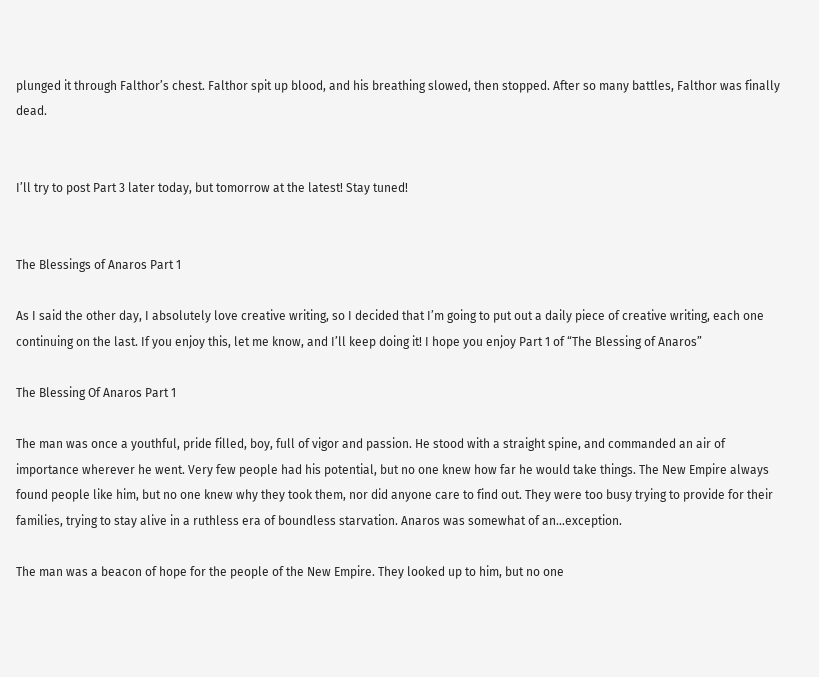plunged it through Falthor’s chest. Falthor spit up blood, and his breathing slowed, then stopped. After so many battles, Falthor was finally dead.


I’ll try to post Part 3 later today, but tomorrow at the latest! Stay tuned!


The Blessings of Anaros Part 1

As I said the other day, I absolutely love creative writing, so I decided that I’m going to put out a daily piece of creative writing, each one continuing on the last. If you enjoy this, let me know, and I’ll keep doing it! I hope you enjoy Part 1 of “The Blessing of Anaros”

The Blessing Of Anaros Part 1

The man was once a youthful, pride filled, boy, full of vigor and passion. He stood with a straight spine, and commanded an air of importance wherever he went. Very few people had his potential, but no one knew how far he would take things. The New Empire always found people like him, but no one knew why they took them, nor did anyone care to find out. They were too busy trying to provide for their families, trying to stay alive in a ruthless era of boundless starvation. Anaros was somewhat of an…exception.

The man was a beacon of hope for the people of the New Empire. They looked up to him, but no one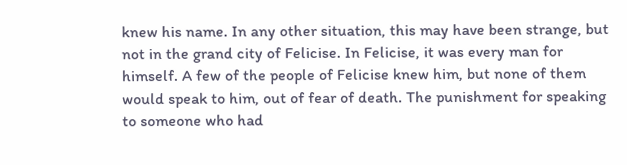knew his name. In any other situation, this may have been strange, but not in the grand city of Felicise. In Felicise, it was every man for himself. A few of the people of Felicise knew him, but none of them would speak to him, out of fear of death. The punishment for speaking to someone who had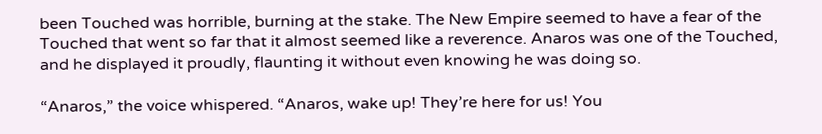been Touched was horrible, burning at the stake. The New Empire seemed to have a fear of the Touched that went so far that it almost seemed like a reverence. Anaros was one of the Touched, and he displayed it proudly, flaunting it without even knowing he was doing so.

“Anaros,” the voice whispered. “Anaros, wake up! They’re here for us! You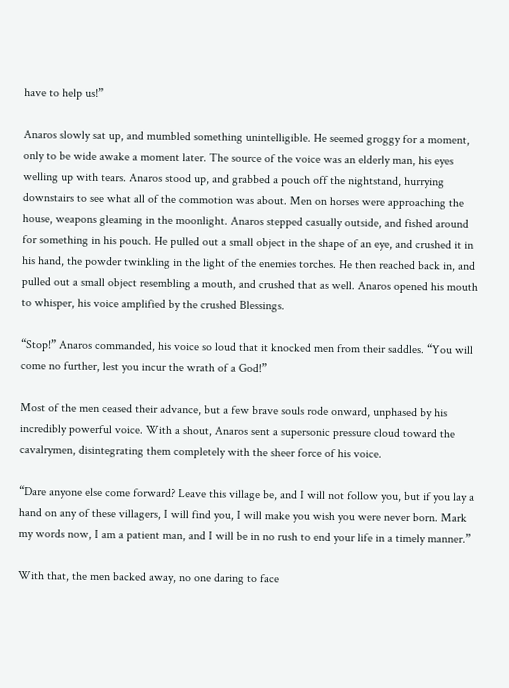have to help us!”

Anaros slowly sat up, and mumbled something unintelligible. He seemed groggy for a moment, only to be wide awake a moment later. The source of the voice was an elderly man, his eyes welling up with tears. Anaros stood up, and grabbed a pouch off the nightstand, hurrying downstairs to see what all of the commotion was about. Men on horses were approaching the house, weapons gleaming in the moonlight. Anaros stepped casually outside, and fished around for something in his pouch. He pulled out a small object in the shape of an eye, and crushed it in his hand, the powder twinkling in the light of the enemies torches. He then reached back in, and pulled out a small object resembling a mouth, and crushed that as well. Anaros opened his mouth to whisper, his voice amplified by the crushed Blessings.

“Stop!” Anaros commanded, his voice so loud that it knocked men from their saddles. “You will come no further, lest you incur the wrath of a God!”

Most of the men ceased their advance, but a few brave souls rode onward, unphased by his incredibly powerful voice. With a shout, Anaros sent a supersonic pressure cloud toward the cavalrymen, disintegrating them completely with the sheer force of his voice.

“Dare anyone else come forward? Leave this village be, and I will not follow you, but if you lay a hand on any of these villagers, I will find you, I will make you wish you were never born. Mark my words now, I am a patient man, and I will be in no rush to end your life in a timely manner.”

With that, the men backed away, no one daring to face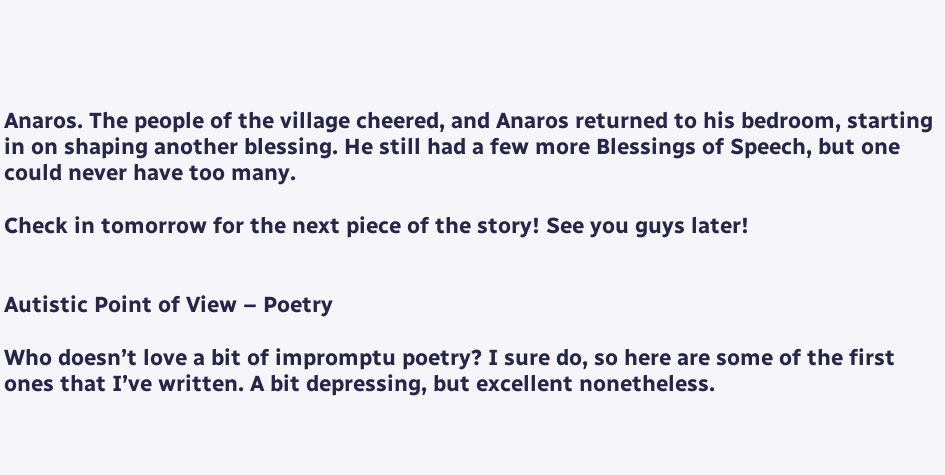Anaros. The people of the village cheered, and Anaros returned to his bedroom, starting in on shaping another blessing. He still had a few more Blessings of Speech, but one could never have too many.

Check in tomorrow for the next piece of the story! See you guys later!


Autistic Point of View – Poetry

Who doesn’t love a bit of impromptu poetry? I sure do, so here are some of the first ones that I’ve written. A bit depressing, but excellent nonetheless.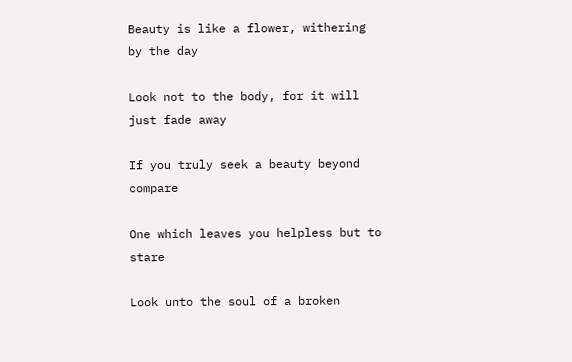Beauty is like a flower, withering by the day

Look not to the body, for it will just fade away

If you truly seek a beauty beyond compare

One which leaves you helpless but to stare

Look unto the soul of a broken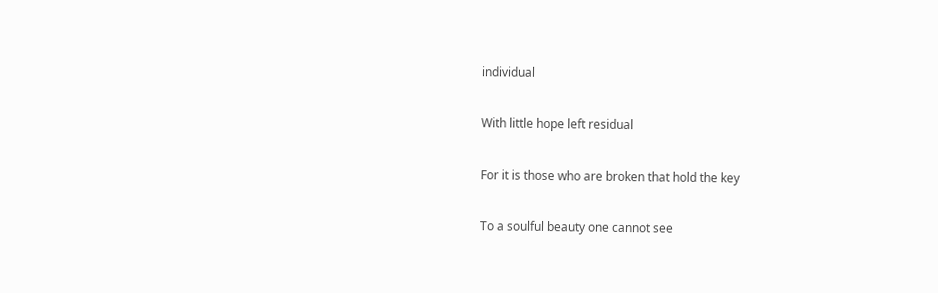individual

With little hope left residual

For it is those who are broken that hold the key

To a soulful beauty one cannot see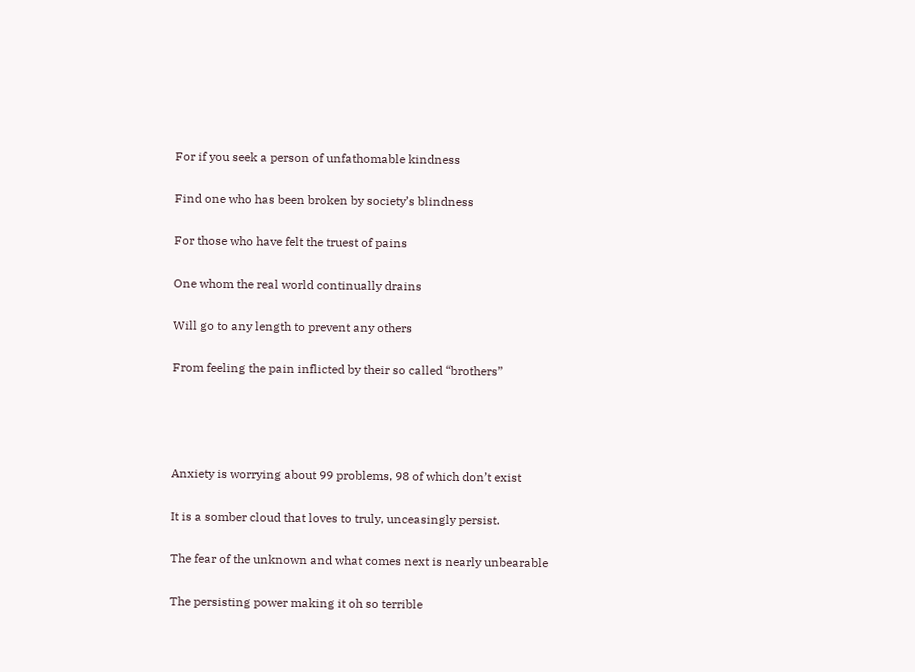For if you seek a person of unfathomable kindness

Find one who has been broken by society’s blindness

For those who have felt the truest of pains

One whom the real world continually drains

Will go to any length to prevent any others

From feeling the pain inflicted by their so called “brothers”




Anxiety is worrying about 99 problems, 98 of which don’t exist

It is a somber cloud that loves to truly, unceasingly persist.

The fear of the unknown and what comes next is nearly unbearable

The persisting power making it oh so terrible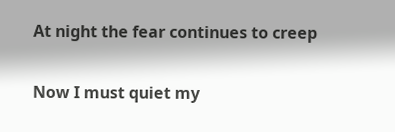At night the fear continues to creep

Now I must quiet my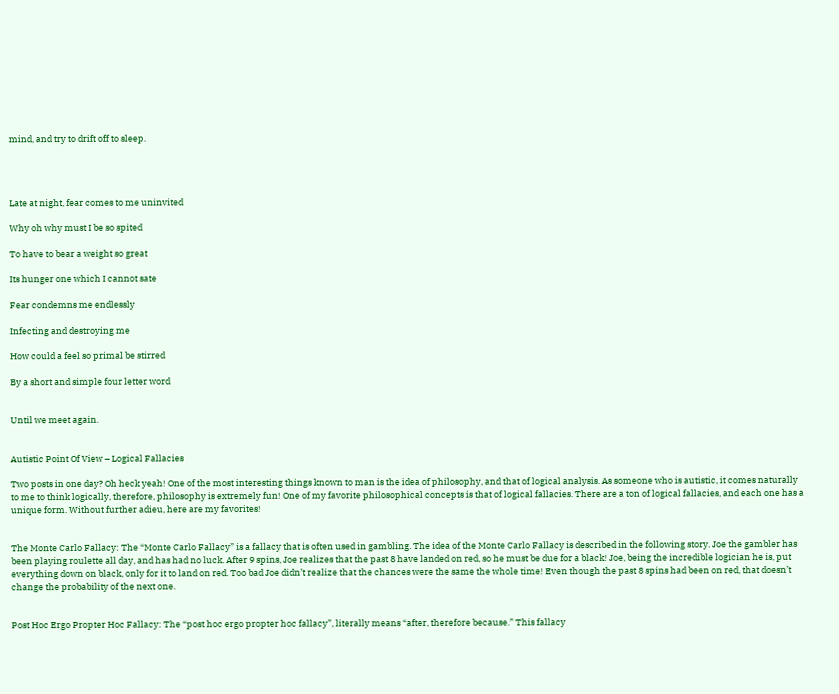mind, and try to drift off to sleep.




Late at night, fear comes to me uninvited

Why oh why must I be so spited

To have to bear a weight so great

Its hunger one which I cannot sate

Fear condemns me endlessly

Infecting and destroying me

How could a feel so primal be stirred

By a short and simple four letter word


Until we meet again.


Autistic Point Of View – Logical Fallacies

Two posts in one day? Oh heck yeah! One of the most interesting things known to man is the idea of philosophy, and that of logical analysis. As someone who is autistic, it comes naturally to me to think logically, therefore, philosophy is extremely fun! One of my favorite philosophical concepts is that of logical fallacies. There are a ton of logical fallacies, and each one has a unique form. Without further adieu, here are my favorites!


The Monte Carlo Fallacy: The “Monte Carlo Fallacy” is a fallacy that is often used in gambling. The idea of the Monte Carlo Fallacy is described in the following story. Joe the gambler has been playing roulette all day, and has had no luck. After 9 spins, Joe realizes that the past 8 have landed on red, so he must be due for a black! Joe, being the incredible logician he is, put everything down on black, only for it to land on red. Too bad Joe didn’t realize that the chances were the same the whole time! Even though the past 8 spins had been on red, that doesn’t change the probability of the next one.


Post Hoc Ergo Propter Hoc Fallacy: The “post hoc ergo propter hoc fallacy”, literally means “after, therefore because.” This fallacy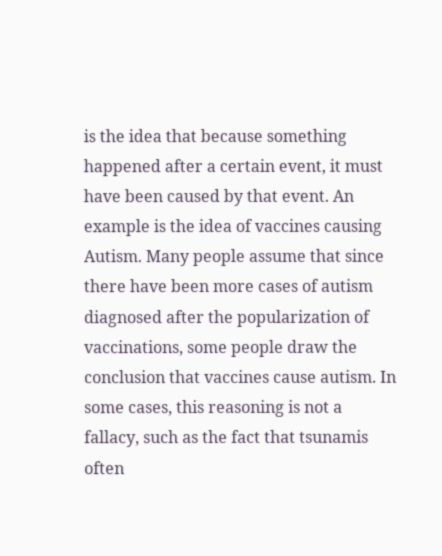is the idea that because something happened after a certain event, it must have been caused by that event. An example is the idea of vaccines causing Autism. Many people assume that since there have been more cases of autism diagnosed after the popularization of vaccinations, some people draw the conclusion that vaccines cause autism. In some cases, this reasoning is not a fallacy, such as the fact that tsunamis often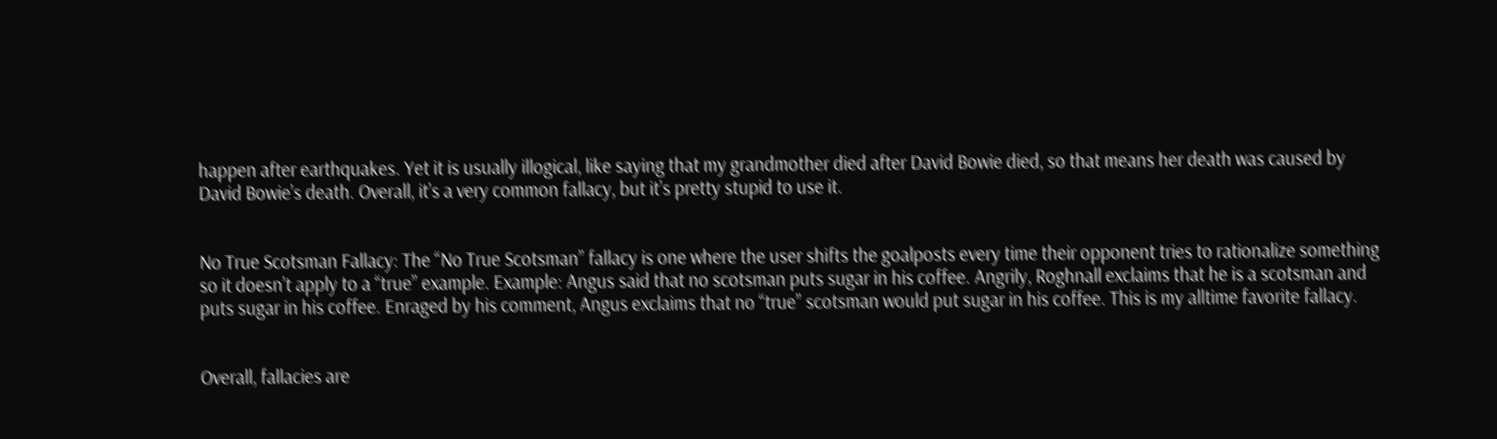happen after earthquakes. Yet it is usually illogical, like saying that my grandmother died after David Bowie died, so that means her death was caused by David Bowie’s death. Overall, it’s a very common fallacy, but it’s pretty stupid to use it.


No True Scotsman Fallacy: The “No True Scotsman” fallacy is one where the user shifts the goalposts every time their opponent tries to rationalize something so it doesn’t apply to a “true” example. Example: Angus said that no scotsman puts sugar in his coffee. Angrily, Roghnall exclaims that he is a scotsman and puts sugar in his coffee. Enraged by his comment, Angus exclaims that no “true” scotsman would put sugar in his coffee. This is my alltime favorite fallacy.


Overall, fallacies are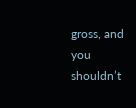gross, and you shouldn’t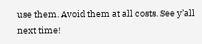use them. Avoid them at all costs. See y’all next time!